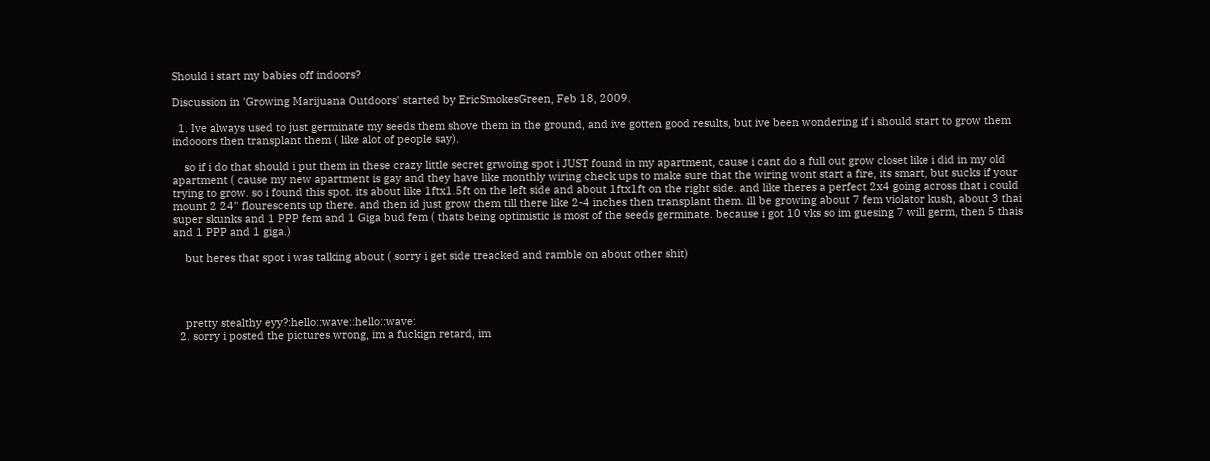Should i start my babies off indoors?

Discussion in 'Growing Marijuana Outdoors' started by EricSmokesGreen, Feb 18, 2009.

  1. Ive always used to just germinate my seeds them shove them in the ground, and ive gotten good results, but ive been wondering if i should start to grow them indooors then transplant them ( like alot of people say).

    so if i do that should i put them in these crazy little secret grwoing spot i JUST found in my apartment, cause i cant do a full out grow closet like i did in my old apartment ( cause my new apartment is gay and they have like monthly wiring check ups to make sure that the wiring wont start a fire, its smart, but sucks if your trying to grow. so i found this spot. its about like 1ftx1.5ft on the left side and about 1ftx1ft on the right side. and like theres a perfect 2x4 going across that i could mount 2 24" flourescents up there. and then id just grow them till there like 2-4 inches then transplant them. ill be growing about 7 fem violator kush, about 3 thai super skunks and 1 PPP fem and 1 Giga bud fem ( thats being optimistic is most of the seeds germinate. because i got 10 vks so im guesing 7 will germ, then 5 thais and 1 PPP and 1 giga.)

    but heres that spot i was talking about ( sorry i get side treacked and ramble on about other shit)




    pretty stealthy eyy?:hello::wave::hello::wave:
  2. sorry i posted the pictures wrong, im a fuckign retard, im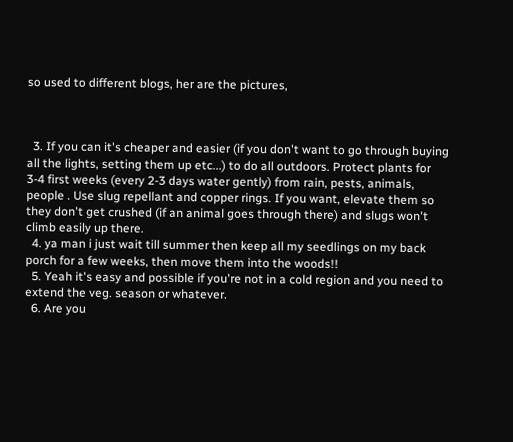so used to different blogs, her are the pictures,



  3. If you can it's cheaper and easier (if you don't want to go through buying all the lights, setting them up etc...) to do all outdoors. Protect plants for 3-4 first weeks (every 2-3 days water gently) from rain, pests, animals, people . Use slug repellant and copper rings. If you want, elevate them so they don't get crushed (if an animal goes through there) and slugs won't climb easily up there.
  4. ya man i just wait till summer then keep all my seedlings on my back porch for a few weeks, then move them into the woods!!
  5. Yeah it's easy and possible if you're not in a cold region and you need to extend the veg. season or whatever.
  6. Are you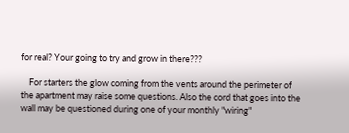for real? Your going to try and grow in there???

    For starters the glow coming from the vents around the perimeter of the apartment may raise some questions. Also the cord that goes into the wall may be questioned during one of your monthly "wiring"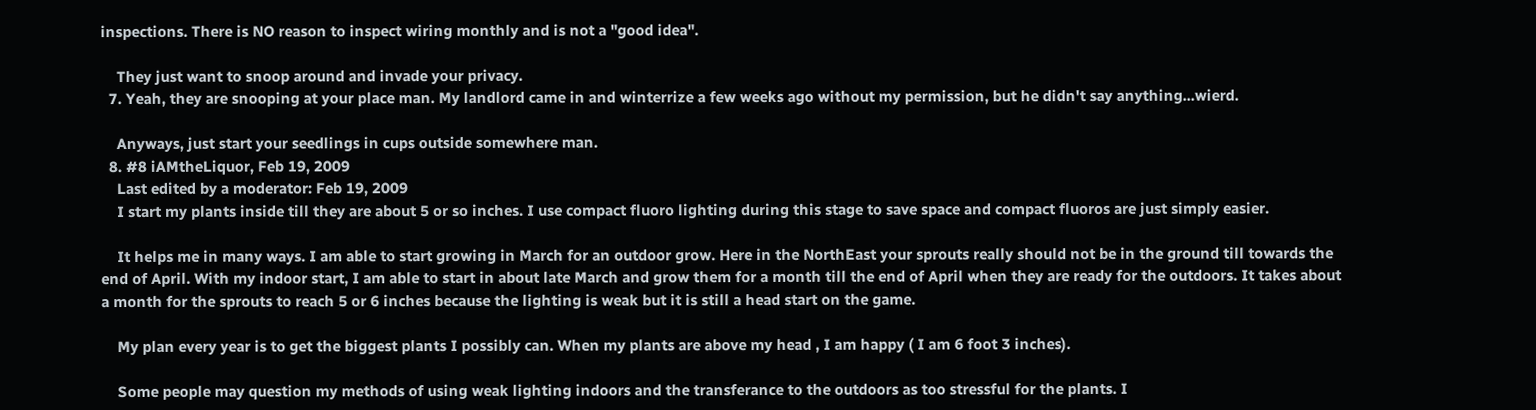inspections. There is NO reason to inspect wiring monthly and is not a "good idea".

    They just want to snoop around and invade your privacy.
  7. Yeah, they are snooping at your place man. My landlord came in and winterrize a few weeks ago without my permission, but he didn't say anything...wierd.

    Anyways, just start your seedlings in cups outside somewhere man.
  8. #8 iAMtheLiquor, Feb 19, 2009
    Last edited by a moderator: Feb 19, 2009
    I start my plants inside till they are about 5 or so inches. I use compact fluoro lighting during this stage to save space and compact fluoros are just simply easier.

    It helps me in many ways. I am able to start growing in March for an outdoor grow. Here in the NorthEast your sprouts really should not be in the ground till towards the end of April. With my indoor start, I am able to start in about late March and grow them for a month till the end of April when they are ready for the outdoors. It takes about a month for the sprouts to reach 5 or 6 inches because the lighting is weak but it is still a head start on the game.

    My plan every year is to get the biggest plants I possibly can. When my plants are above my head , I am happy ( I am 6 foot 3 inches).

    Some people may question my methods of using weak lighting indoors and the transferance to the outdoors as too stressful for the plants. I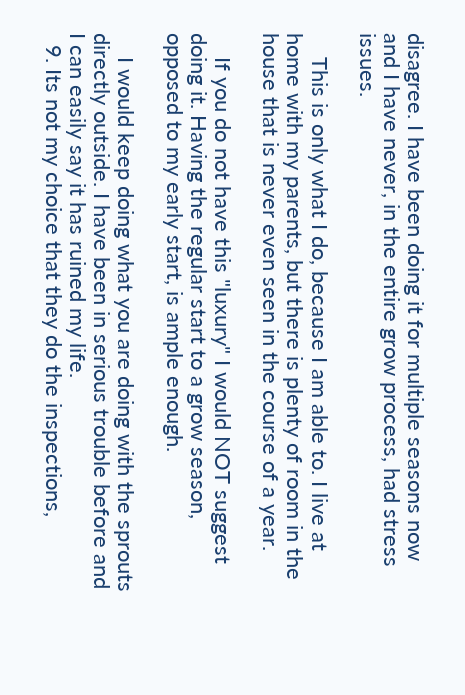disagree. I have been doing it for multiple seasons now and I have never, in the entire grow process, had stress issues.

    This is only what I do, because I am able to. I live at home with my parents, but there is plenty of room in the house that is never even seen in the course of a year.

    If you do not have this "luxury" I would NOT suggest doing it. Having the regular start to a grow season, opposed to my early start, is ample enough.

    I would keep doing what you are doing with the sprouts directly outside. I have been in serious trouble before and I can easily say it has ruined my life.
  9. Its not my choice that they do the inspections,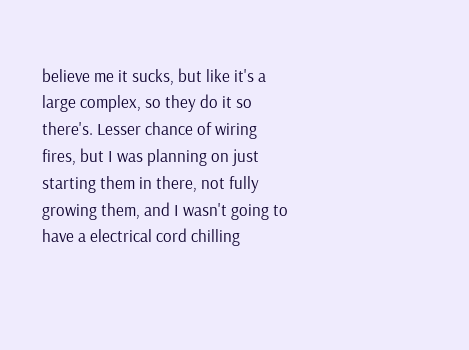believe me it sucks, but like it's a large complex, so they do it so there's. Lesser chance of wiring fires, but I was planning on just starting them in there, not fully growing them, and I wasn't going to have a electrical cord chilling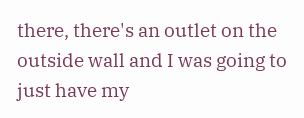there, there's an outlet on the outside wall and I was going to just have my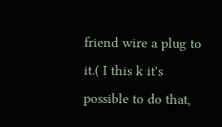friend wire a plug to it.( I this k it's possible to do that,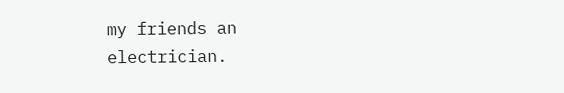my friends an electrician.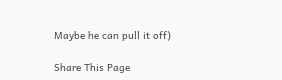Maybe he can pull it off)

Share This Page